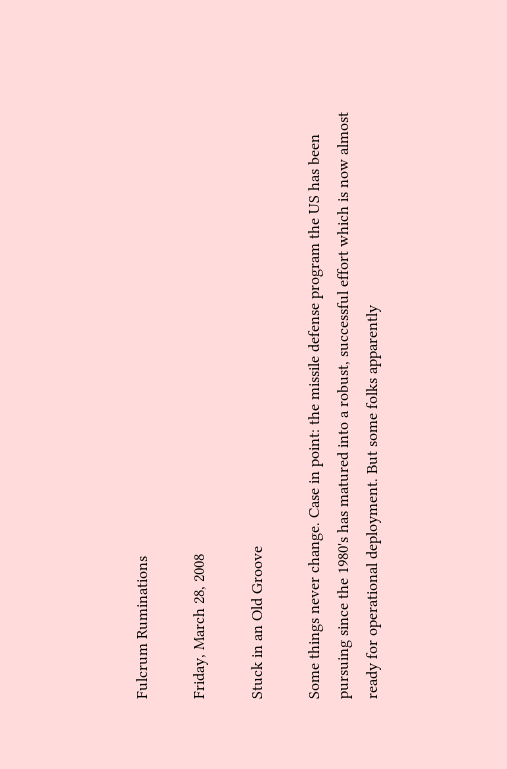Fulcrum Ruminations

Friday, March 28, 2008

Stuck in an Old Groove

Some things never change. Case in point: the missile defense program the US has been pursuing since the 1980's has matured into a robust, successful effort which is now almost ready for operational deployment. But some folks apparently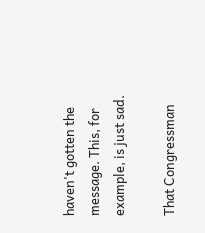haven't gotten the message. This, for example, is just sad.

That Congressman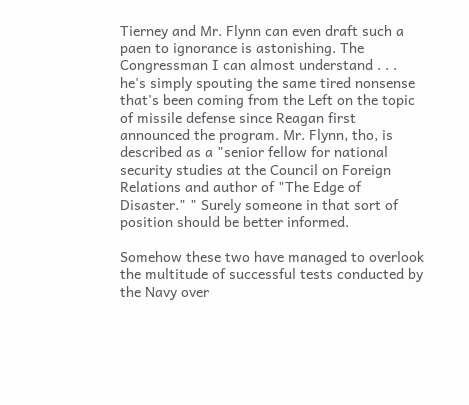Tierney and Mr. Flynn can even draft such a paen to ignorance is astonishing. The Congressman I can almost understand . . . he's simply spouting the same tired nonsense that's been coming from the Left on the topic of missile defense since Reagan first announced the program. Mr. Flynn, tho, is described as a "senior fellow for national security studies at the Council on Foreign Relations and author of "The Edge of Disaster." " Surely someone in that sort of position should be better informed.

Somehow these two have managed to overlook the multitude of successful tests conducted by the Navy over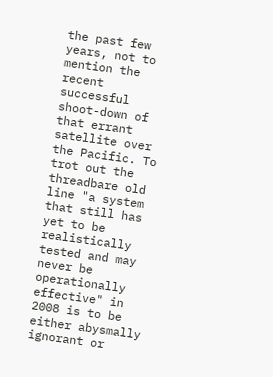the past few years, not to mention the recent successful shoot-down of that errant satellite over the Pacific. To trot out the threadbare old line "a system that still has yet to be realistically tested and may never be operationally effective" in 2008 is to be either abysmally ignorant or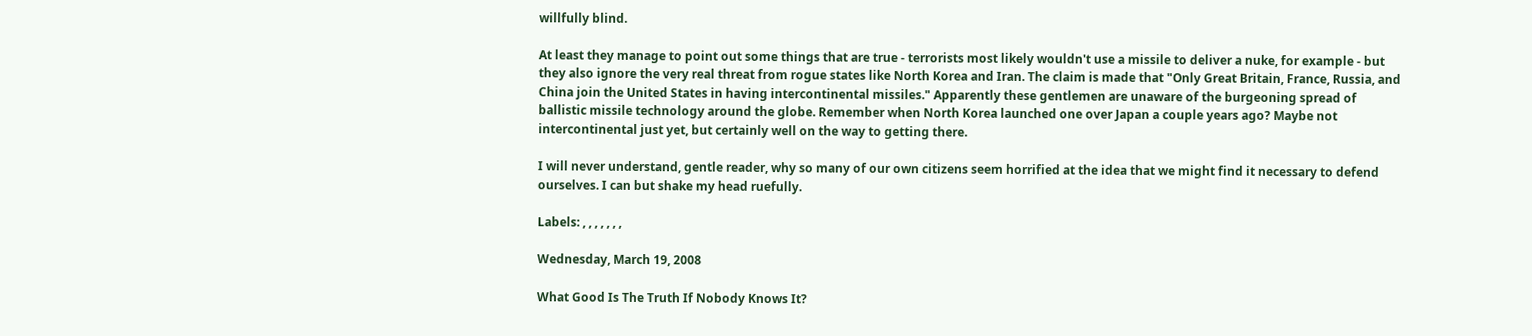willfully blind.

At least they manage to point out some things that are true - terrorists most likely wouldn't use a missile to deliver a nuke, for example - but they also ignore the very real threat from rogue states like North Korea and Iran. The claim is made that "Only Great Britain, France, Russia, and China join the United States in having intercontinental missiles." Apparently these gentlemen are unaware of the burgeoning spread of ballistic missile technology around the globe. Remember when North Korea launched one over Japan a couple years ago? Maybe not intercontinental just yet, but certainly well on the way to getting there.

I will never understand, gentle reader, why so many of our own citizens seem horrified at the idea that we might find it necessary to defend ourselves. I can but shake my head ruefully.

Labels: , , , , , , ,

Wednesday, March 19, 2008

What Good Is The Truth If Nobody Knows It?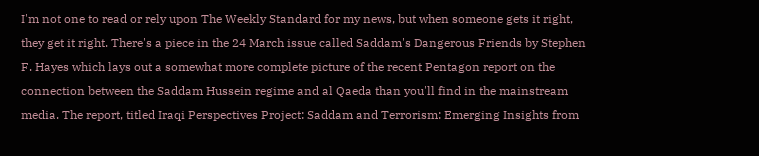I'm not one to read or rely upon The Weekly Standard for my news, but when someone gets it right, they get it right. There's a piece in the 24 March issue called Saddam's Dangerous Friends by Stephen F. Hayes which lays out a somewhat more complete picture of the recent Pentagon report on the connection between the Saddam Hussein regime and al Qaeda than you'll find in the mainstream media. The report, titled Iraqi Perspectives Project: Saddam and Terrorism: Emerging Insights from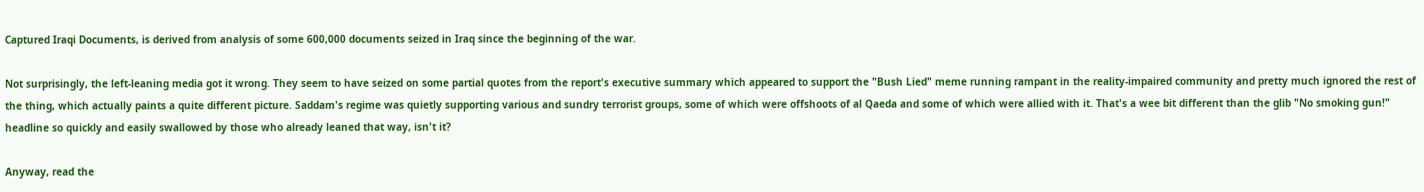Captured Iraqi Documents, is derived from analysis of some 600,000 documents seized in Iraq since the beginning of the war.

Not surprisingly, the left-leaning media got it wrong. They seem to have seized on some partial quotes from the report's executive summary which appeared to support the "Bush Lied" meme running rampant in the reality-impaired community and pretty much ignored the rest of the thing, which actually paints a quite different picture. Saddam's regime was quietly supporting various and sundry terrorist groups, some of which were offshoots of al Qaeda and some of which were allied with it. That's a wee bit different than the glib "No smoking gun!" headline so quickly and easily swallowed by those who already leaned that way, isn't it?

Anyway, read the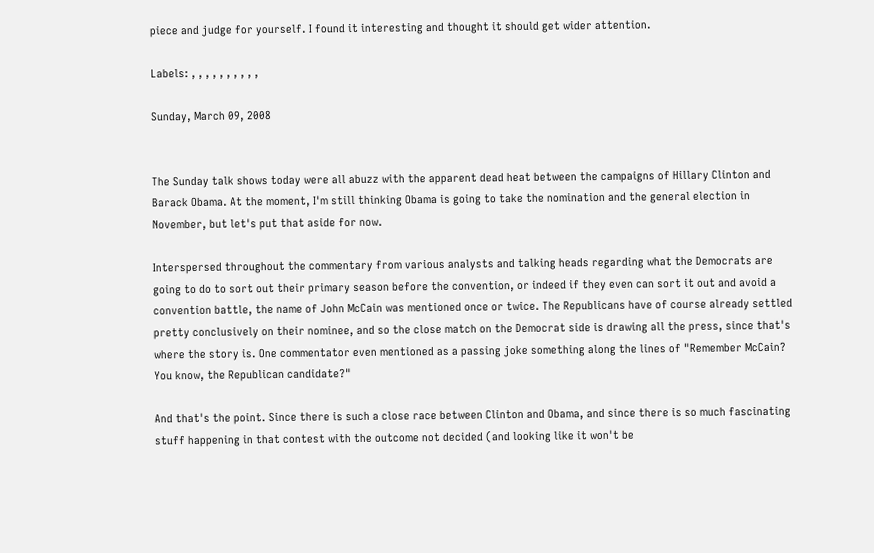piece and judge for yourself. I found it interesting and thought it should get wider attention.

Labels: , , , , , , , , , ,

Sunday, March 09, 2008


The Sunday talk shows today were all abuzz with the apparent dead heat between the campaigns of Hillary Clinton and Barack Obama. At the moment, I'm still thinking Obama is going to take the nomination and the general election in November, but let's put that aside for now.

Interspersed throughout the commentary from various analysts and talking heads regarding what the Democrats are going to do to sort out their primary season before the convention, or indeed if they even can sort it out and avoid a convention battle, the name of John McCain was mentioned once or twice. The Republicans have of course already settled pretty conclusively on their nominee, and so the close match on the Democrat side is drawing all the press, since that's where the story is. One commentator even mentioned as a passing joke something along the lines of "Remember McCain? You know, the Republican candidate?"

And that's the point. Since there is such a close race between Clinton and Obama, and since there is so much fascinating stuff happening in that contest with the outcome not decided (and looking like it won't be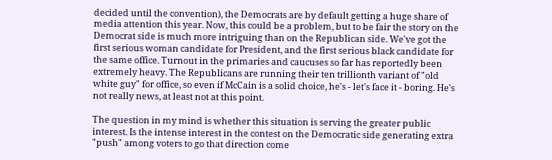decided until the convention), the Democrats are by default getting a huge share of media attention this year. Now, this could be a problem, but to be fair the story on the Democrat side is much more intriguing than on the Republican side. We've got the first serious woman candidate for President, and the first serious black candidate for the same office. Turnout in the primaries and caucuses so far has reportedly been extremely heavy. The Republicans are running their ten trillionth variant of "old white guy" for office, so even if McCain is a solid choice, he's - let's face it - boring. He's not really news, at least not at this point.

The question in my mind is whether this situation is serving the greater public interest. Is the intense interest in the contest on the Democratic side generating extra "push" among voters to go that direction come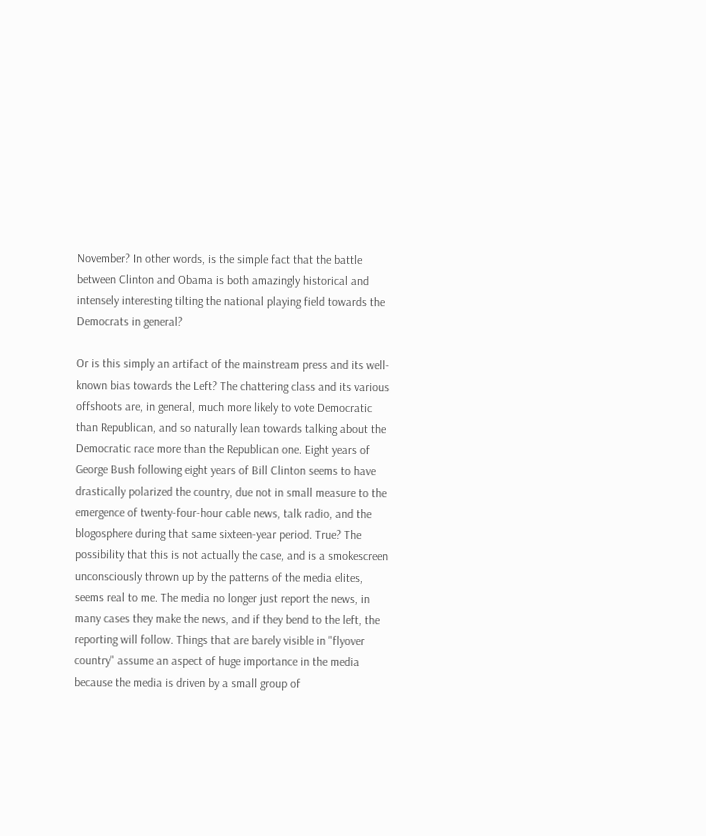November? In other words, is the simple fact that the battle between Clinton and Obama is both amazingly historical and intensely interesting tilting the national playing field towards the Democrats in general?

Or is this simply an artifact of the mainstream press and its well-known bias towards the Left? The chattering class and its various offshoots are, in general, much more likely to vote Democratic than Republican, and so naturally lean towards talking about the Democratic race more than the Republican one. Eight years of George Bush following eight years of Bill Clinton seems to have drastically polarized the country, due not in small measure to the emergence of twenty-four-hour cable news, talk radio, and the blogosphere during that same sixteen-year period. True? The possibility that this is not actually the case, and is a smokescreen unconsciously thrown up by the patterns of the media elites, seems real to me. The media no longer just report the news, in many cases they make the news, and if they bend to the left, the reporting will follow. Things that are barely visible in "flyover country" assume an aspect of huge importance in the media because the media is driven by a small group of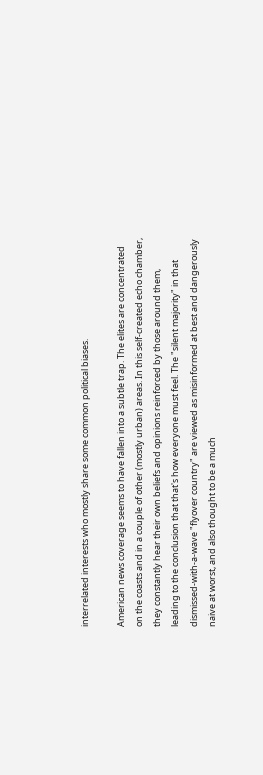interrelated interests who mostly share some common political biases.

American news coverage seems to have fallen into a subtle trap. The elites are concentrated on the coasts and in a couple of other (mostly urban) areas. In this self-created echo chamber, they constantly hear their own beliefs and opinions reinforced by those around them, leading to the conclusion that that's how everyone must feel. The "silent majority" in that dismissed-with-a-wave "flyover country" are viewed as misinformed at best and dangerously naive at worst, and also thought to be a much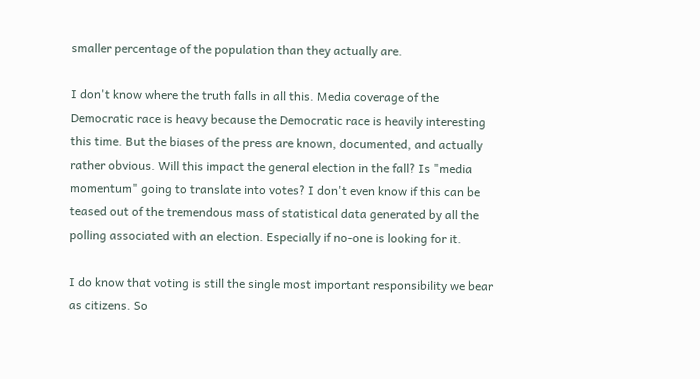smaller percentage of the population than they actually are.

I don't know where the truth falls in all this. Media coverage of the Democratic race is heavy because the Democratic race is heavily interesting this time. But the biases of the press are known, documented, and actually rather obvious. Will this impact the general election in the fall? Is "media momentum" going to translate into votes? I don't even know if this can be teased out of the tremendous mass of statistical data generated by all the polling associated with an election. Especially if no-one is looking for it.

I do know that voting is still the single most important responsibility we bear as citizens. So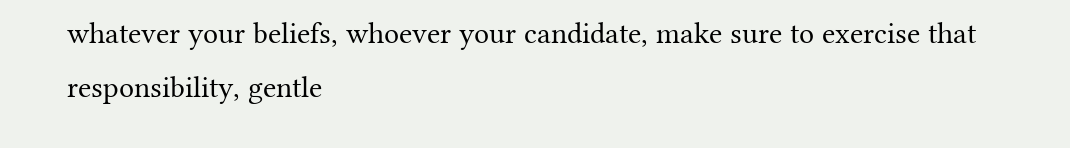whatever your beliefs, whoever your candidate, make sure to exercise that responsibility, gentle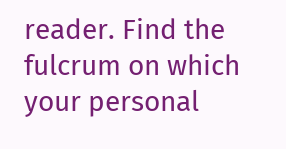reader. Find the fulcrum on which your personal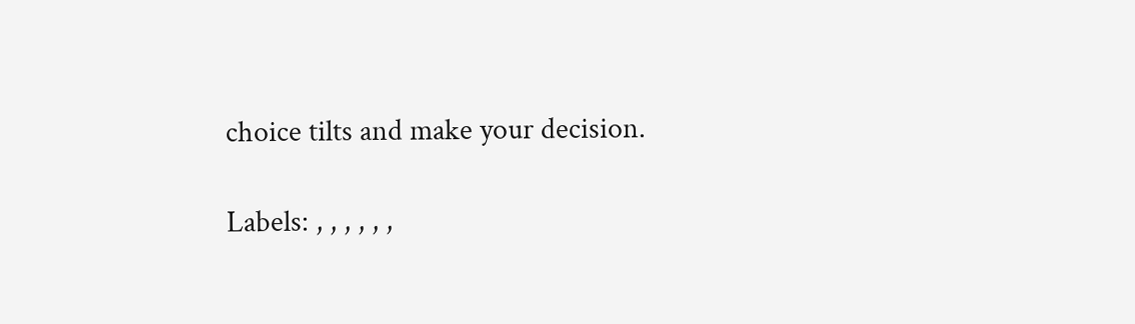choice tilts and make your decision.

Labels: , , , , , ,